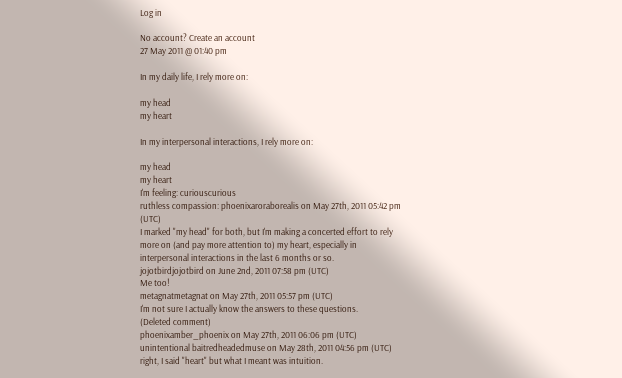Log in

No account? Create an account
27 May 2011 @ 01:40 pm

In my daily life, I rely more on:

my head
my heart

In my interpersonal interactions, I rely more on:

my head
my heart
I'm feeling: curiouscurious
ruthless compassion: phoenixaroraborealis on May 27th, 2011 05:42 pm (UTC)
I marked "my head" for both, but I'm making a concerted effort to rely more on (and pay more attention to) my heart, especially in interpersonal interactions in the last 6 months or so.
jojotbirdjojotbird on June 2nd, 2011 07:58 pm (UTC)
Me too!
metagnatmetagnat on May 27th, 2011 05:57 pm (UTC)
I'm not sure I actually know the answers to these questions.
(Deleted comment)
phoenixamber_phoenix on May 27th, 2011 06:06 pm (UTC)
unintentional baitredheadedmuse on May 28th, 2011 04:56 pm (UTC)
right, I said "heart" but what I meant was intuition.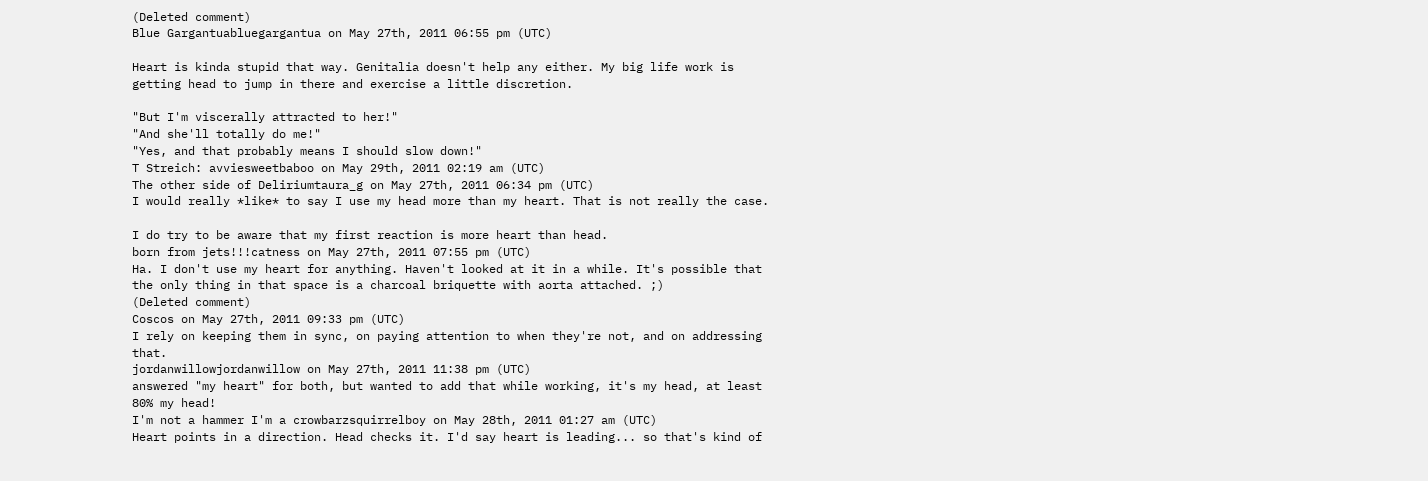(Deleted comment)
Blue Gargantuabluegargantua on May 27th, 2011 06:55 pm (UTC)

Heart is kinda stupid that way. Genitalia doesn't help any either. My big life work is getting head to jump in there and exercise a little discretion.

"But I'm viscerally attracted to her!"
"And she'll totally do me!"
"Yes, and that probably means I should slow down!"
T Streich: avviesweetbaboo on May 29th, 2011 02:19 am (UTC)
The other side of Deliriumtaura_g on May 27th, 2011 06:34 pm (UTC)
I would really *like* to say I use my head more than my heart. That is not really the case.

I do try to be aware that my first reaction is more heart than head.
born from jets!!!catness on May 27th, 2011 07:55 pm (UTC)
Ha. I don't use my heart for anything. Haven't looked at it in a while. It's possible that the only thing in that space is a charcoal briquette with aorta attached. ;)
(Deleted comment)
Coscos on May 27th, 2011 09:33 pm (UTC)
I rely on keeping them in sync, on paying attention to when they're not, and on addressing that.
jordanwillowjordanwillow on May 27th, 2011 11:38 pm (UTC)
answered "my heart" for both, but wanted to add that while working, it's my head, at least 80% my head!
I'm not a hammer I'm a crowbarzsquirrelboy on May 28th, 2011 01:27 am (UTC)
Heart points in a direction. Head checks it. I'd say heart is leading... so that's kind of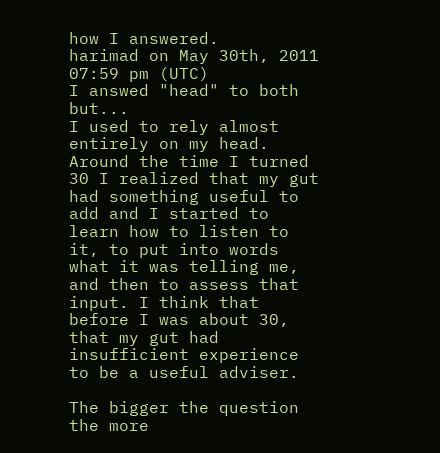how I answered.
harimad on May 30th, 2011 07:59 pm (UTC)
I answed "head" to both but...
I used to rely almost entirely on my head. Around the time I turned 30 I realized that my gut had something useful to add and I started to learn how to listen to it, to put into words what it was telling me, and then to assess that input. I think that before I was about 30, that my gut had insufficient experience to be a useful adviser.

The bigger the question the more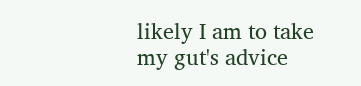likely I am to take my gut's advice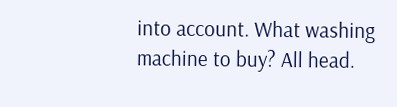into account. What washing machine to buy? All head.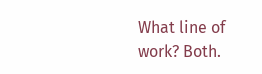What line of work? Both.